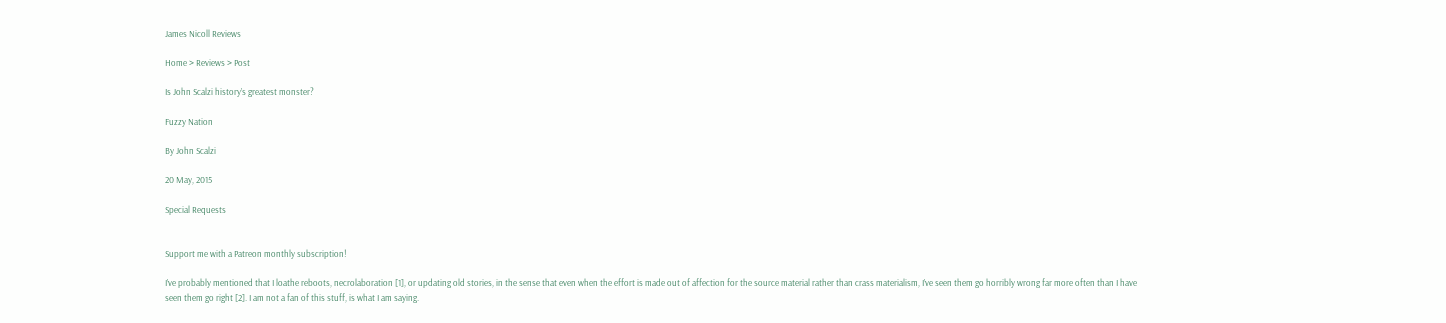James Nicoll Reviews

Home > Reviews > Post

Is John Scalzi history’s greatest monster?

Fuzzy Nation

By John Scalzi

20 May, 2015

Special Requests


Support me with a Patreon monthly subscription!

I’ve probably mentioned that I loathe reboots, necrolaboration [1], or updating old stories, in the sense that even when the effort is made out of affection for the source material rather than crass materialism, I’ve seen them go horribly wrong far more often than I have seen them go right [2]. I am not a fan of this stuff, is what I am saying.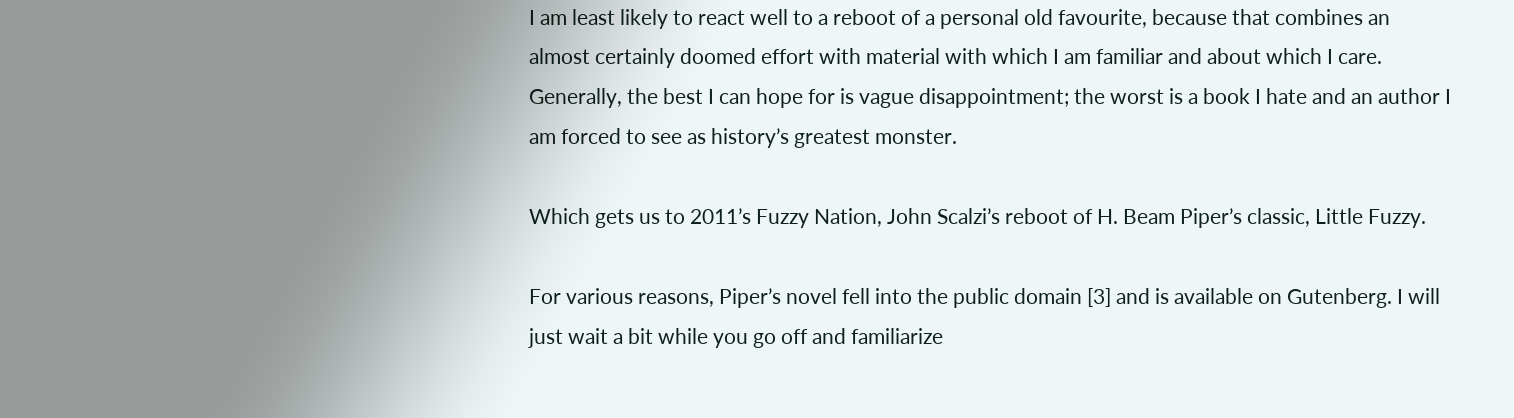I am least likely to react well to a reboot of a personal old favourite, because that combines an almost certainly doomed effort with material with which I am familiar and about which I care. Generally, the best I can hope for is vague disappointment; the worst is a book I hate and an author I am forced to see as history’s greatest monster.

Which gets us to 2011’s Fuzzy Nation, John Scalzi’s reboot of H. Beam Piper’s classic, Little Fuzzy.

For various reasons, Piper’s novel fell into the public domain [3] and is available on Gutenberg. I will just wait a bit while you go off and familiarize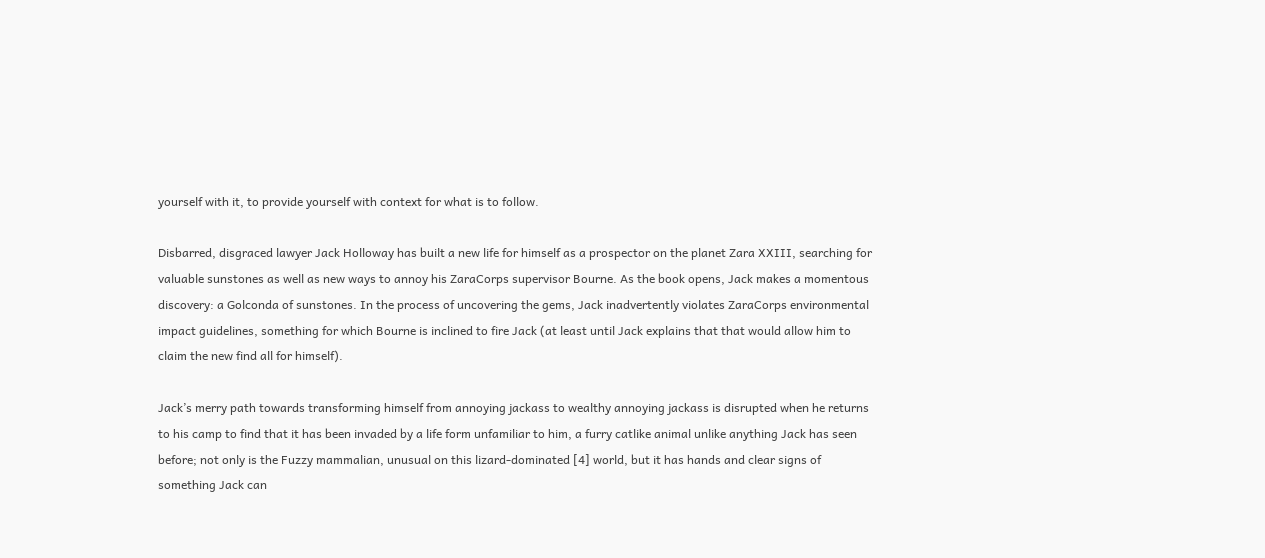yourself with it, to provide yourself with context for what is to follow.

Disbarred, disgraced lawyer Jack Holloway has built a new life for himself as a prospector on the planet Zara XXIII, searching for valuable sunstones as well as new ways to annoy his ZaraCorps supervisor Bourne. As the book opens, Jack makes a momentous discovery: a Golconda of sunstones. In the process of uncovering the gems, Jack inadvertently violates ZaraCorps environmental impact guidelines, something for which Bourne is inclined to fire Jack (at least until Jack explains that that would allow him to claim the new find all for himself).

Jack’s merry path towards transforming himself from annoying jackass to wealthy annoying jackass is disrupted when he returns to his camp to find that it has been invaded by a life form unfamiliar to him, a furry catlike animal unlike anything Jack has seen before; not only is the Fuzzy mammalian, unusual on this lizard-dominated [4] world, but it has hands and clear signs of something Jack can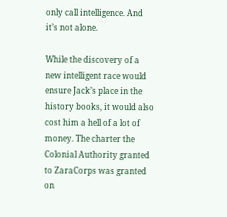only call intelligence. And it’s not alone.

While the discovery of a new intelligent race would ensure Jack’s place in the history books, it would also cost him a hell of a lot of money. The charter the Colonial Authority granted to ZaraCorps was granted on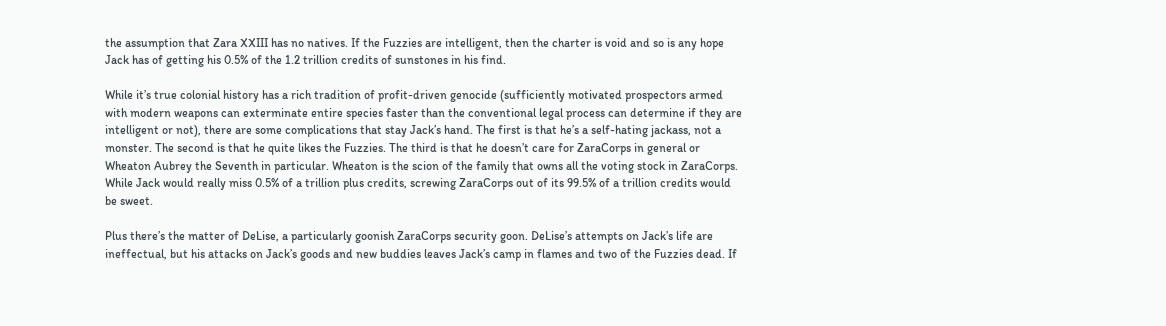the assumption that Zara XXIII has no natives. If the Fuzzies are intelligent, then the charter is void and so is any hope Jack has of getting his 0.5% of the 1.2 trillion credits of sunstones in his find.

While it’s true colonial history has a rich tradition of profit-driven genocide (sufficiently motivated prospectors armed with modern weapons can exterminate entire species faster than the conventional legal process can determine if they are intelligent or not), there are some complications that stay Jack’s hand. The first is that he’s a self-hating jackass, not a monster. The second is that he quite likes the Fuzzies. The third is that he doesn’t care for ZaraCorps in general or Wheaton Aubrey the Seventh in particular. Wheaton is the scion of the family that owns all the voting stock in ZaraCorps. While Jack would really miss 0.5% of a trillion plus credits, screwing ZaraCorps out of its 99.5% of a trillion credits would be sweet.

Plus there’s the matter of DeLise, a particularly goonish ZaraCorps security goon. DeLise’s attempts on Jack’s life are ineffectual, but his attacks on Jack’s goods and new buddies leaves Jack’s camp in flames and two of the Fuzzies dead. If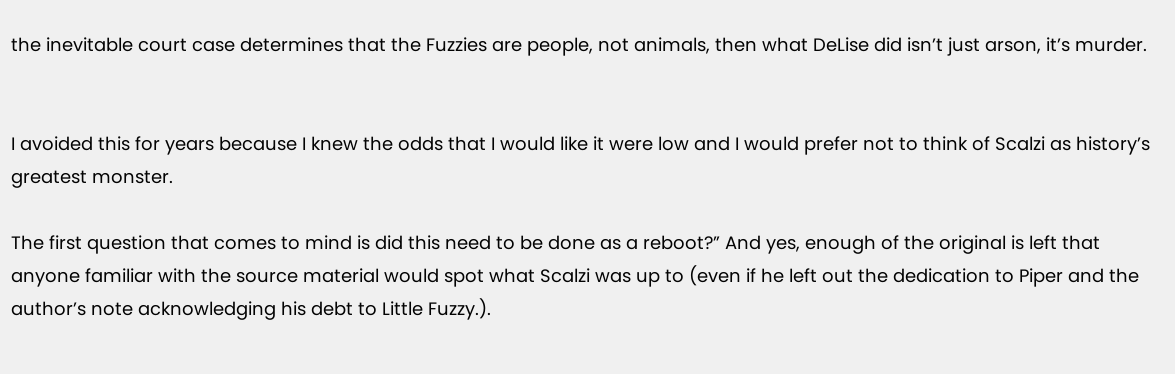the inevitable court case determines that the Fuzzies are people, not animals, then what DeLise did isn’t just arson, it’s murder.


I avoided this for years because I knew the odds that I would like it were low and I would prefer not to think of Scalzi as history’s greatest monster.

The first question that comes to mind is did this need to be done as a reboot?” And yes, enough of the original is left that anyone familiar with the source material would spot what Scalzi was up to (even if he left out the dedication to Piper and the author’s note acknowledging his debt to Little Fuzzy.).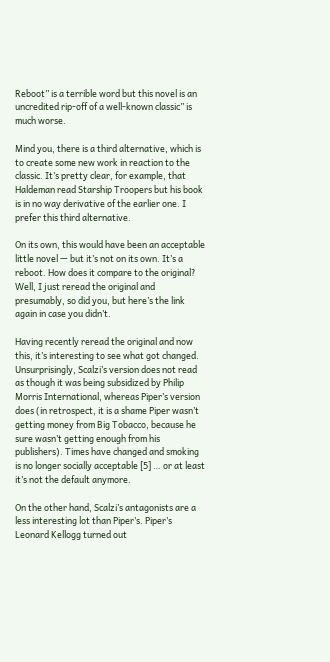Reboot” is a terrible word but this novel is an uncredited rip-off of a well-known classic” is much worse.

Mind you, there is a third alternative, which is to create some new work in reaction to the classic. It’s pretty clear, for example, that Haldeman read Starship Troopers but his book is in no way derivative of the earlier one. I prefer this third alternative.

On its own, this would have been an acceptable little novel — but it’s not on its own. It’s a reboot. How does it compare to the original? Well, I just reread the original and presumably, so did you, but here’s the link again in case you didn’t.

Having recently reread the original and now this, it’s interesting to see what got changed. Unsurprisingly, Scalzi’s version does not read as though it was being subsidized by Philip Morris International, whereas Piper’s version does (in retrospect, it is a shame Piper wasn’t getting money from Big Tobacco, because he sure wasn’t getting enough from his publishers). Times have changed and smoking is no longer socially acceptable [5] … or at least it’s not the default anymore.

On the other hand, Scalzi’s antagonists are a less interesting lot than Piper’s. Piper’s Leonard Kellogg turned out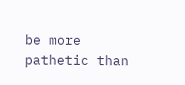be more pathetic than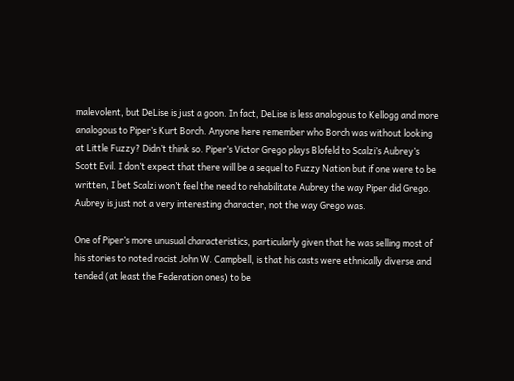malevolent, but DeLise is just a goon. In fact, DeLise is less analogous to Kellogg and more analogous to Piper’s Kurt Borch. Anyone here remember who Borch was without looking at Little Fuzzy? Didn’t think so. Piper’s Victor Grego plays Blofeld to Scalzi’s Aubrey’s Scott Evil. I don’t expect that there will be a sequel to Fuzzy Nation but if one were to be written, I bet Scalzi won’t feel the need to rehabilitate Aubrey the way Piper did Grego. Aubrey is just not a very interesting character, not the way Grego was.

One of Piper’s more unusual characteristics, particularly given that he was selling most of his stories to noted racist John W. Campbell, is that his casts were ethnically diverse and tended (at least the Federation ones) to be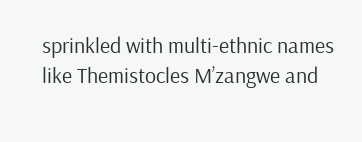sprinkled with multi-ethnic names like Themistocles M’zangwe and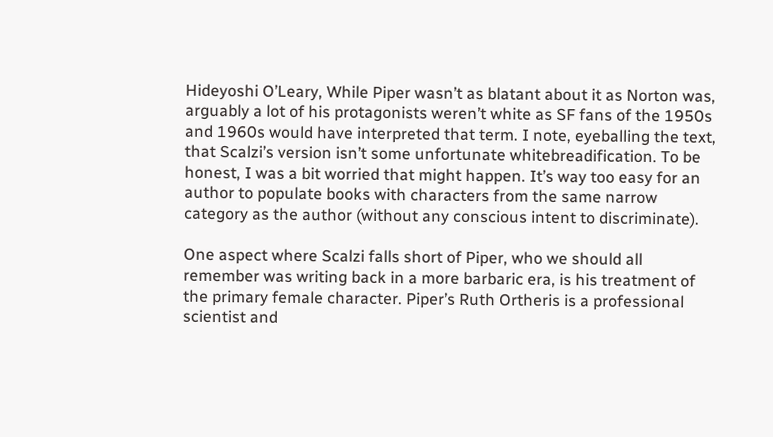Hideyoshi O’Leary, While Piper wasn’t as blatant about it as Norton was, arguably a lot of his protagonists weren’t white as SF fans of the 1950s and 1960s would have interpreted that term. I note, eyeballing the text, that Scalzi’s version isn’t some unfortunate whitebreadification. To be honest, I was a bit worried that might happen. It’s way too easy for an author to populate books with characters from the same narrow category as the author (without any conscious intent to discriminate).

One aspect where Scalzi falls short of Piper, who we should all remember was writing back in a more barbaric era, is his treatment of the primary female character. Piper’s Ruth Ortheris is a professional scientist and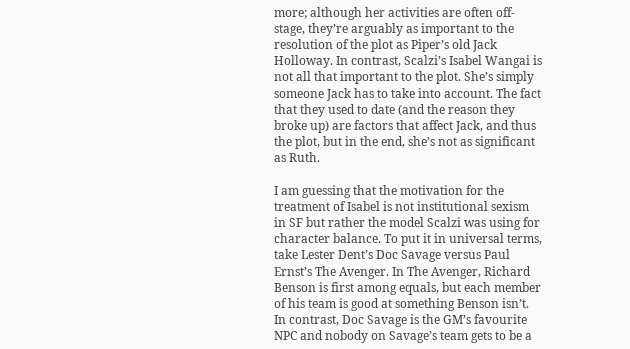more; although her activities are often off-stage, they’re arguably as important to the resolution of the plot as Piper’s old Jack Holloway. In contrast, Scalzi’s Isabel Wangai is not all that important to the plot. She’s simply someone Jack has to take into account. The fact that they used to date (and the reason they broke up) are factors that affect Jack, and thus the plot, but in the end, she’s not as significant as Ruth.

I am guessing that the motivation for the treatment of Isabel is not institutional sexism in SF but rather the model Scalzi was using for character balance. To put it in universal terms, take Lester Dent’s Doc Savage versus Paul Ernst’s The Avenger. In The Avenger, Richard Benson is first among equals, but each member of his team is good at something Benson isn’t. In contrast, Doc Savage is the GM’s favourite NPC and nobody on Savage’s team gets to be a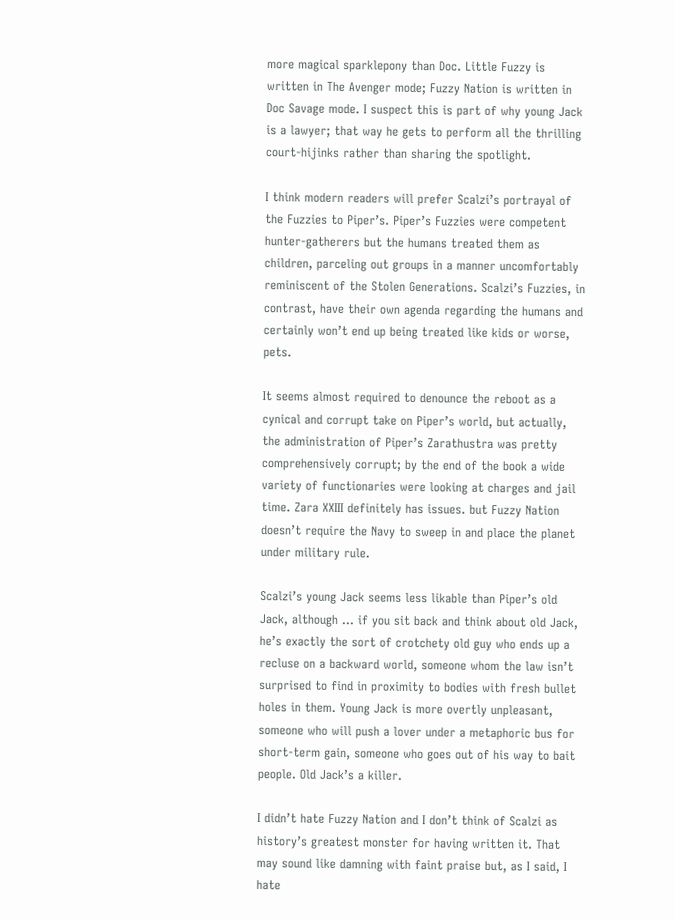more magical sparklepony than Doc. Little Fuzzy is written in The Avenger mode; Fuzzy Nation is written in Doc Savage mode. I suspect this is part of why young Jack is a lawyer; that way he gets to perform all the thrilling court-hijinks rather than sharing the spotlight.

I think modern readers will prefer Scalzi’s portrayal of the Fuzzies to Piper’s. Piper’s Fuzzies were competent hunter-gatherers but the humans treated them as children, parceling out groups in a manner uncomfortably reminiscent of the Stolen Generations. Scalzi’s Fuzzies, in contrast, have their own agenda regarding the humans and certainly won’t end up being treated like kids or worse, pets.

It seems almost required to denounce the reboot as a cynical and corrupt take on Piper’s world, but actually, the administration of Piper’s Zarathustra was pretty comprehensively corrupt; by the end of the book a wide variety of functionaries were looking at charges and jail time. Zara XXIII definitely has issues. but Fuzzy Nation doesn’t require the Navy to sweep in and place the planet under military rule.

Scalzi’s young Jack seems less likable than Piper’s old Jack, although … if you sit back and think about old Jack, he’s exactly the sort of crotchety old guy who ends up a recluse on a backward world, someone whom the law isn’t surprised to find in proximity to bodies with fresh bullet holes in them. Young Jack is more overtly unpleasant, someone who will push a lover under a metaphoric bus for short-term gain, someone who goes out of his way to bait people. Old Jack’s a killer.

I didn’t hate Fuzzy Nation and I don’t think of Scalzi as history’s greatest monster for having written it. That may sound like damning with faint praise but, as I said, I hate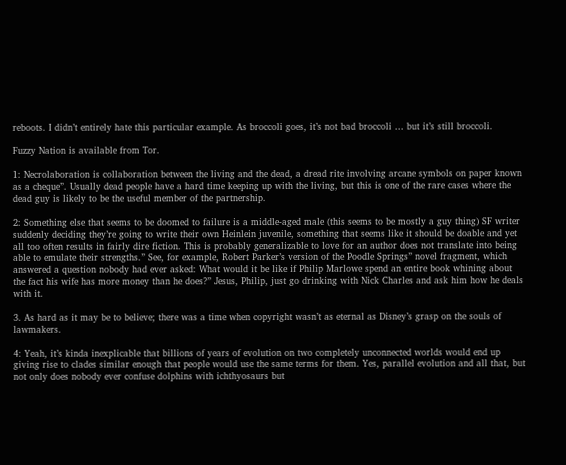reboots. I didn’t entirely hate this particular example. As broccoli goes, it’s not bad broccoli … but it’s still broccoli.

Fuzzy Nation is available from Tor.

1: Necrolaboration is collaboration between the living and the dead, a dread rite involving arcane symbols on paper known as a cheque”. Usually dead people have a hard time keeping up with the living, but this is one of the rare cases where the dead guy is likely to be the useful member of the partnership.

2: Something else that seems to be doomed to failure is a middle-aged male (this seems to be mostly a guy thing) SF writer suddenly deciding they’re going to write their own Heinlein juvenile, something that seems like it should be doable and yet all too often results in fairly dire fiction. This is probably generalizable to love for an author does not translate into being able to emulate their strengths.” See, for example, Robert Parker’s version of the Poodle Springs” novel fragment, which answered a question nobody had ever asked: What would it be like if Philip Marlowe spend an entire book whining about the fact his wife has more money than he does?” Jesus, Philip, just go drinking with Nick Charles and ask him how he deals with it.

3. As hard as it may be to believe; there was a time when copyright wasn’t as eternal as Disney’s grasp on the souls of lawmakers.

4: Yeah, it’s kinda inexplicable that billions of years of evolution on two completely unconnected worlds would end up giving rise to clades similar enough that people would use the same terms for them. Yes, parallel evolution and all that, but not only does nobody ever confuse dolphins with ichthyosaurs but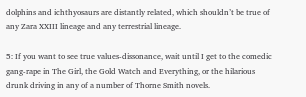dolphins and ichthyosaurs are distantly related, which shouldn’t be true of any Zara XXIII lineage and any terrestrial lineage.

5: If you want to see true values-dissonance, wait until I get to the comedic gang-rape in The Girl, the Gold Watch and Everything, or the hilarious drunk driving in any of a number of Thorne Smith novels.